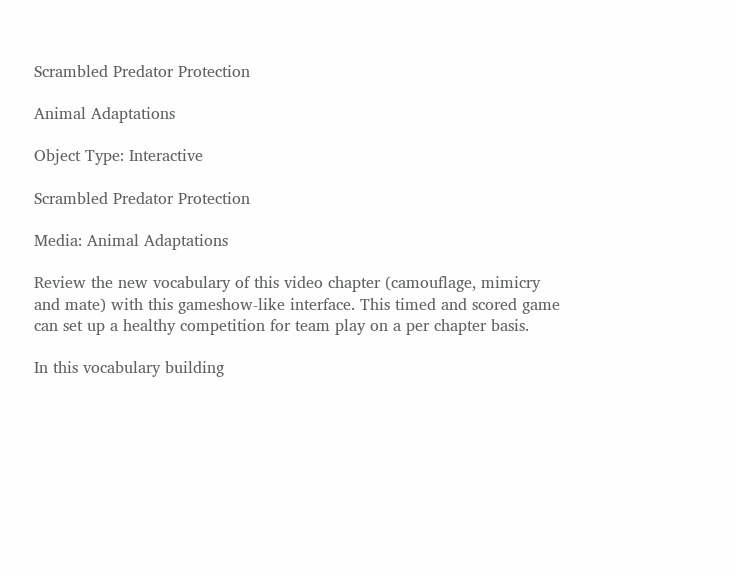Scrambled Predator Protection

Animal Adaptations

Object Type: Interactive

Scrambled Predator Protection

Media: Animal Adaptations

Review the new vocabulary of this video chapter (camouflage, mimicry and mate) with this gameshow-like interface. This timed and scored game can set up a healthy competition for team play on a per chapter basis.

In this vocabulary building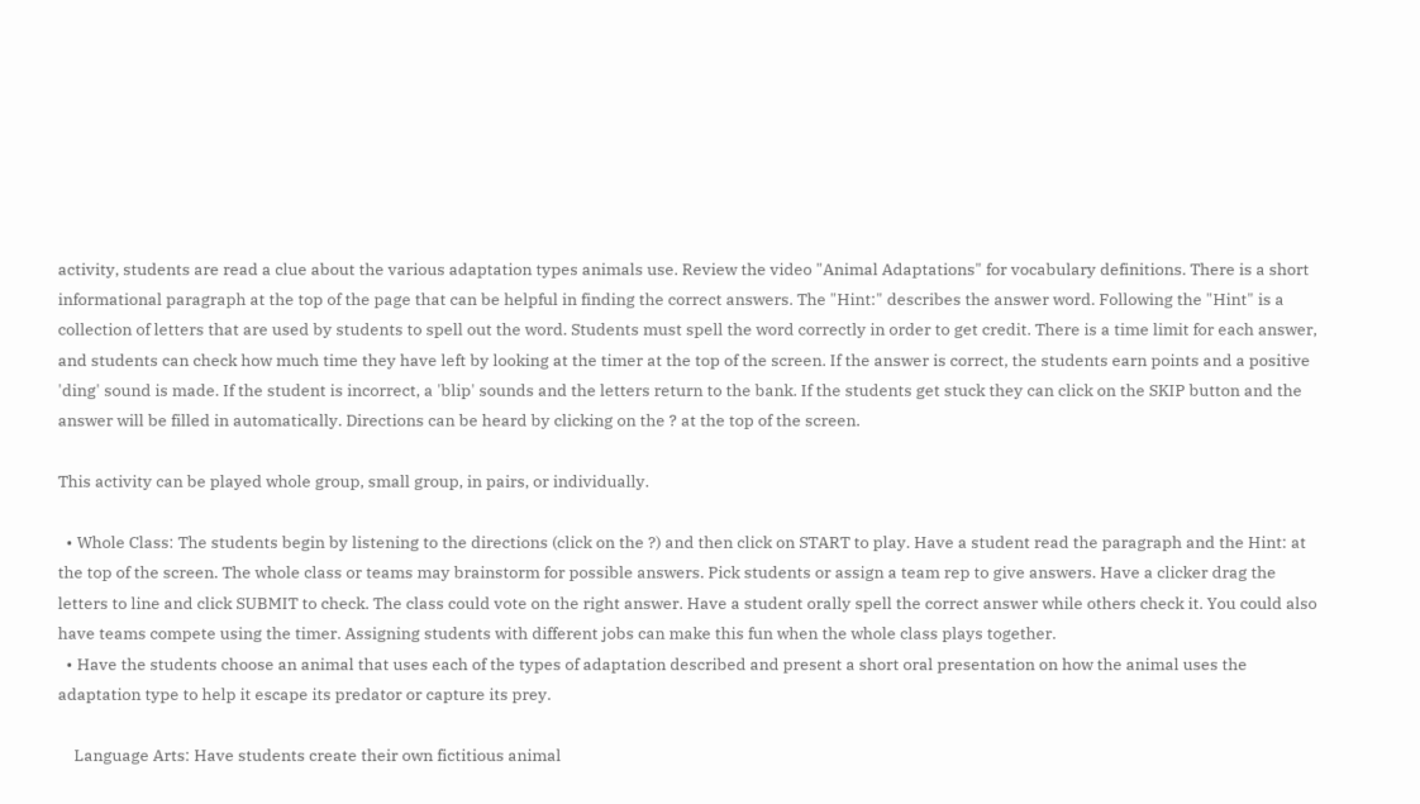activity, students are read a clue about the various adaptation types animals use. Review the video "Animal Adaptations" for vocabulary definitions. There is a short informational paragraph at the top of the page that can be helpful in finding the correct answers. The "Hint:" describes the answer word. Following the "Hint" is a collection of letters that are used by students to spell out the word. Students must spell the word correctly in order to get credit. There is a time limit for each answer, and students can check how much time they have left by looking at the timer at the top of the screen. If the answer is correct, the students earn points and a positive 'ding' sound is made. If the student is incorrect, a 'blip' sounds and the letters return to the bank. If the students get stuck they can click on the SKIP button and the answer will be filled in automatically. Directions can be heard by clicking on the ? at the top of the screen.

This activity can be played whole group, small group, in pairs, or individually.

  • Whole Class: The students begin by listening to the directions (click on the ?) and then click on START to play. Have a student read the paragraph and the Hint: at the top of the screen. The whole class or teams may brainstorm for possible answers. Pick students or assign a team rep to give answers. Have a clicker drag the letters to line and click SUBMIT to check. The class could vote on the right answer. Have a student orally spell the correct answer while others check it. You could also have teams compete using the timer. Assigning students with different jobs can make this fun when the whole class plays together.
  • Have the students choose an animal that uses each of the types of adaptation described and present a short oral presentation on how the animal uses the adaptation type to help it escape its predator or capture its prey.

    Language Arts: Have students create their own fictitious animal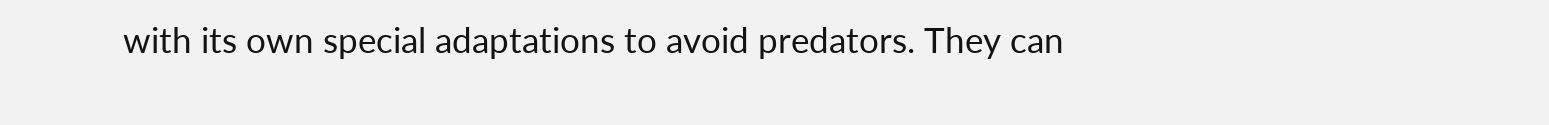with its own special adaptations to avoid predators. They can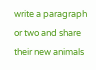write a paragraph or two and share their new animals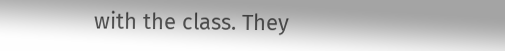with the class. They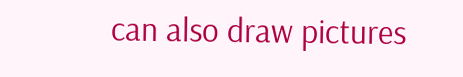can also draw pictures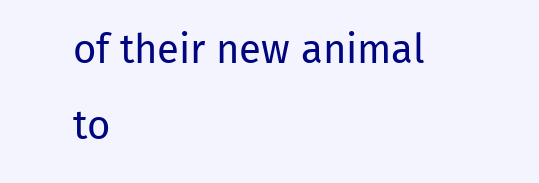of their new animal to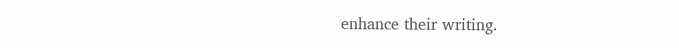enhance their writing.